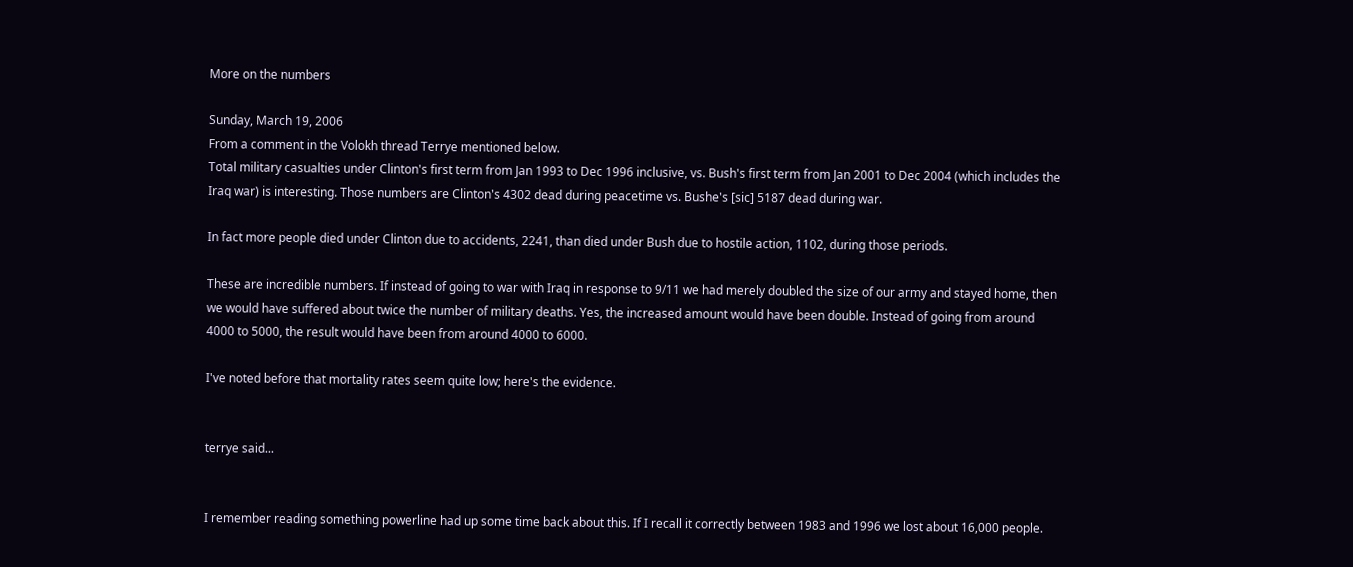More on the numbers

Sunday, March 19, 2006
From a comment in the Volokh thread Terrye mentioned below.
Total military casualties under Clinton's first term from Jan 1993 to Dec 1996 inclusive, vs. Bush's first term from Jan 2001 to Dec 2004 (which includes the Iraq war) is interesting. Those numbers are Clinton's 4302 dead during peacetime vs. Bushe's [sic] 5187 dead during war.

In fact more people died under Clinton due to accidents, 2241, than died under Bush due to hostile action, 1102, during those periods.

These are incredible numbers. If instead of going to war with Iraq in response to 9/11 we had merely doubled the size of our army and stayed home, then we would have suffered about twice the number of military deaths. Yes, the increased amount would have been double. Instead of going from around 4000 to 5000, the result would have been from around 4000 to 6000.

I've noted before that mortality rates seem quite low; here's the evidence.


terrye said...


I remember reading something powerline had up some time back about this. If I recall it correctly between 1983 and 1996 we lost about 16,000 people.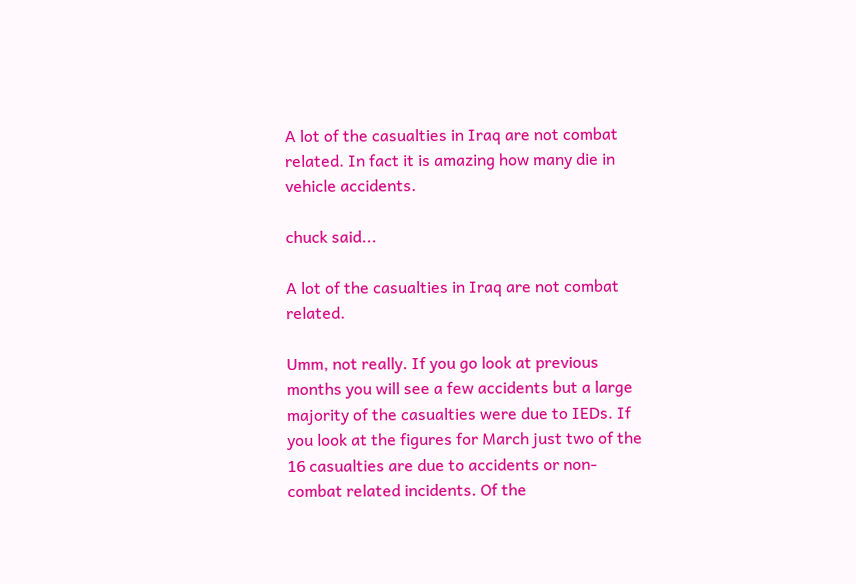A lot of the casualties in Iraq are not combat related. In fact it is amazing how many die in vehicle accidents.

chuck said...

A lot of the casualties in Iraq are not combat related.

Umm, not really. If you go look at previous months you will see a few accidents but a large majority of the casualties were due to IEDs. If you look at the figures for March just two of the 16 casualties are due to accidents or non-combat related incidents. Of the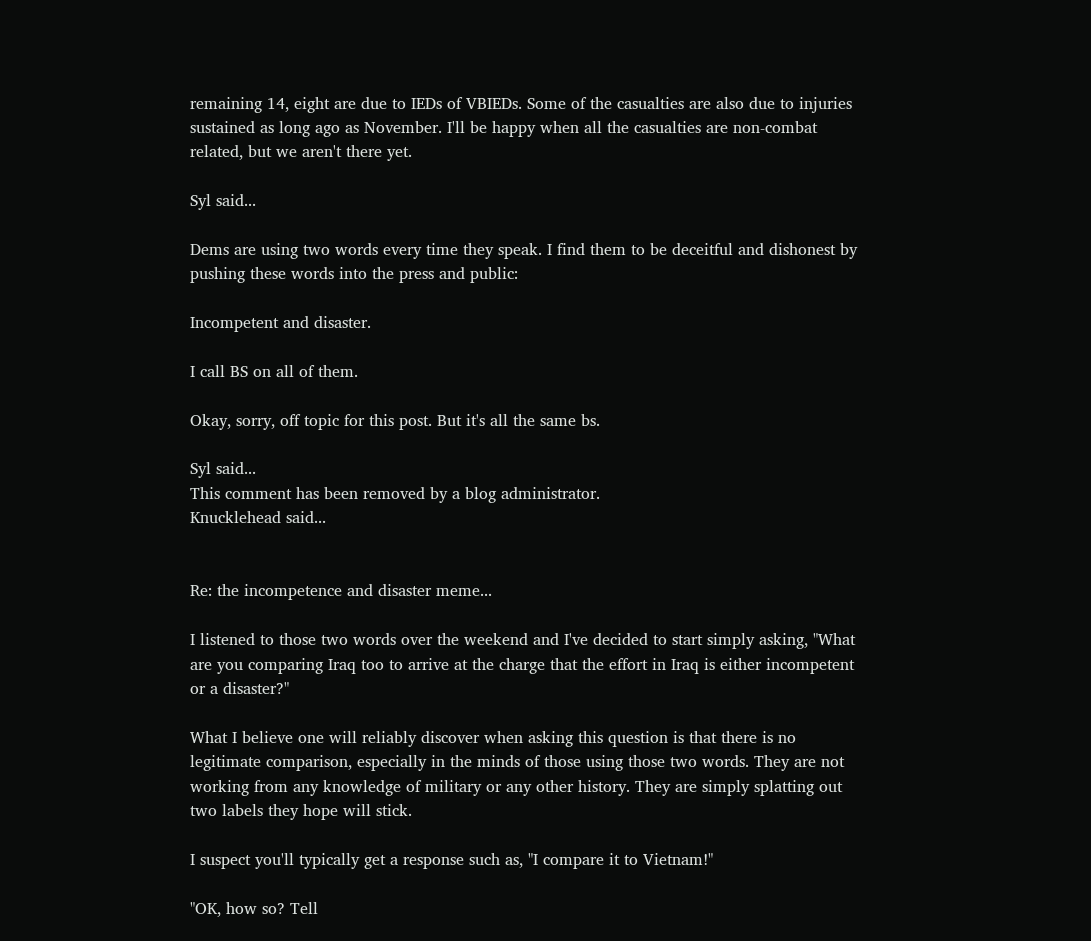remaining 14, eight are due to IEDs of VBIEDs. Some of the casualties are also due to injuries sustained as long ago as November. I'll be happy when all the casualties are non-combat related, but we aren't there yet.

Syl said...

Dems are using two words every time they speak. I find them to be deceitful and dishonest by pushing these words into the press and public:

Incompetent and disaster.

I call BS on all of them.

Okay, sorry, off topic for this post. But it's all the same bs.

Syl said...
This comment has been removed by a blog administrator.
Knucklehead said...


Re: the incompetence and disaster meme...

I listened to those two words over the weekend and I've decided to start simply asking, "What are you comparing Iraq too to arrive at the charge that the effort in Iraq is either incompetent or a disaster?"

What I believe one will reliably discover when asking this question is that there is no legitimate comparison, especially in the minds of those using those two words. They are not working from any knowledge of military or any other history. They are simply splatting out two labels they hope will stick.

I suspect you'll typically get a response such as, "I compare it to Vietnam!"

"OK, how so? Tell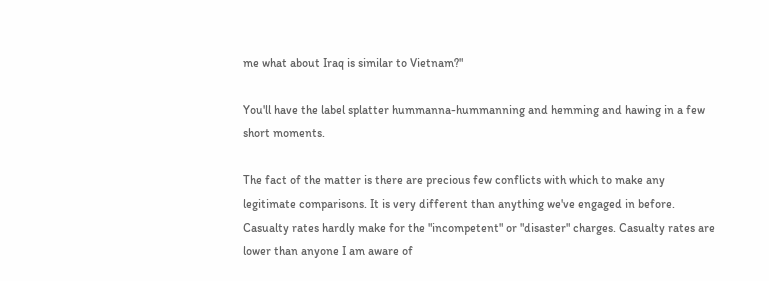me what about Iraq is similar to Vietnam?"

You'll have the label splatter hummanna-hummanning and hemming and hawing in a few short moments.

The fact of the matter is there are precious few conflicts with which to make any legitimate comparisons. It is very different than anything we've engaged in before. Casualty rates hardly make for the "incompetent" or "disaster" charges. Casualty rates are lower than anyone I am aware of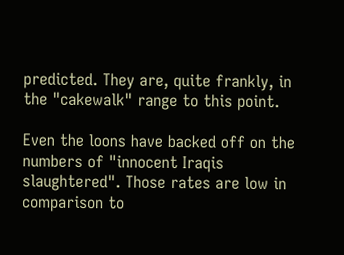predicted. They are, quite frankly, in the "cakewalk" range to this point.

Even the loons have backed off on the numbers of "innocent Iraqis slaughtered". Those rates are low in comparison to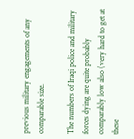previous military engagements of any comparable size.

The numbers of Iraqi police and military forces dying are quite probably comparably low also (very hard to get at these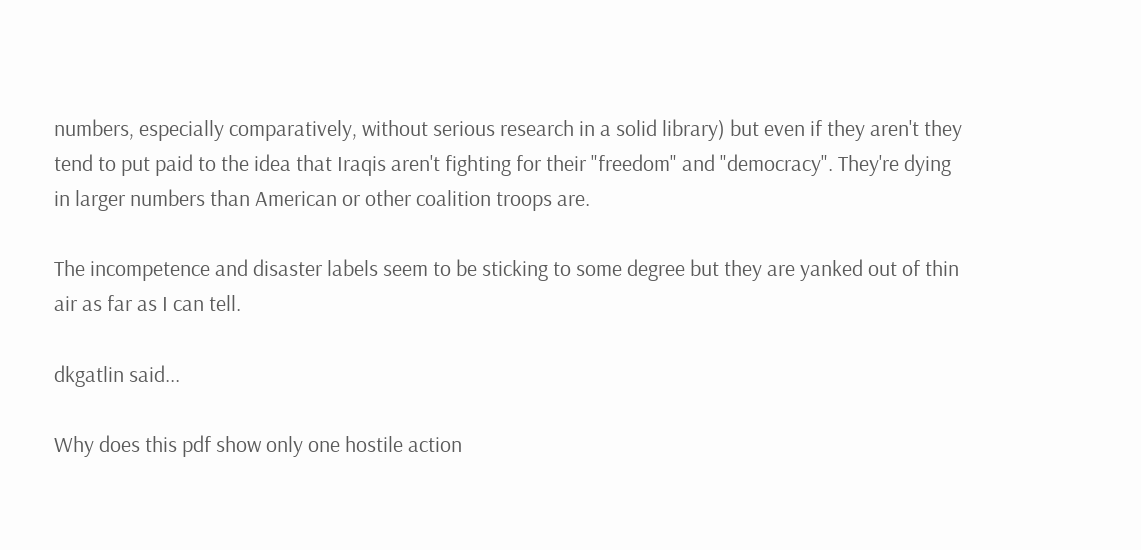numbers, especially comparatively, without serious research in a solid library) but even if they aren't they tend to put paid to the idea that Iraqis aren't fighting for their "freedom" and "democracy". They're dying in larger numbers than American or other coalition troops are.

The incompetence and disaster labels seem to be sticking to some degree but they are yanked out of thin air as far as I can tell.

dkgatlin said...

Why does this pdf show only one hostile action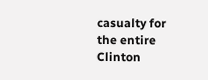casualty for the entire Clinton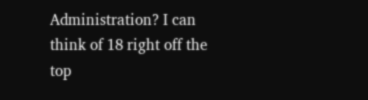Administration? I can think of 18 right off the top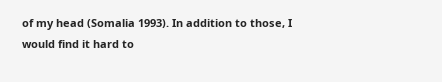of my head (Somalia 1993). In addition to those, I would find it hard to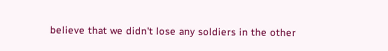believe that we didn't lose any soldiers in the other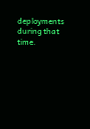deployments during that time.